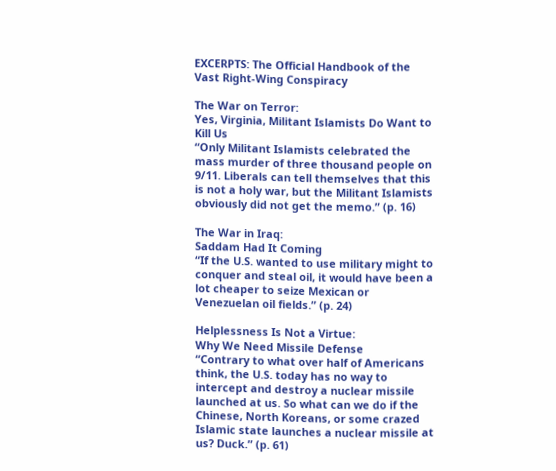EXCERPTS: The Official Handbook of the Vast Right-Wing Conspiracy

The War on Terror:
Yes, Virginia, Militant Islamists Do Want to Kill Us
“Only Militant Islamists celebrated the mass murder of three thousand people on 9/11. Liberals can tell themselves that this is not a holy war, but the Militant Islamists obviously did not get the memo.” (p. 16)

The War in Iraq:
Saddam Had It Coming
“If the U.S. wanted to use military might to conquer and steal oil, it would have been a lot cheaper to seize Mexican or Venezuelan oil fields.” (p. 24)

Helplessness Is Not a Virtue:
Why We Need Missile Defense
“Contrary to what over half of Americans think, the U.S. today has no way to intercept and destroy a nuclear missile launched at us. So what can we do if the Chinese, North Koreans, or some crazed Islamic state launches a nuclear missile at us? Duck.” (p. 61)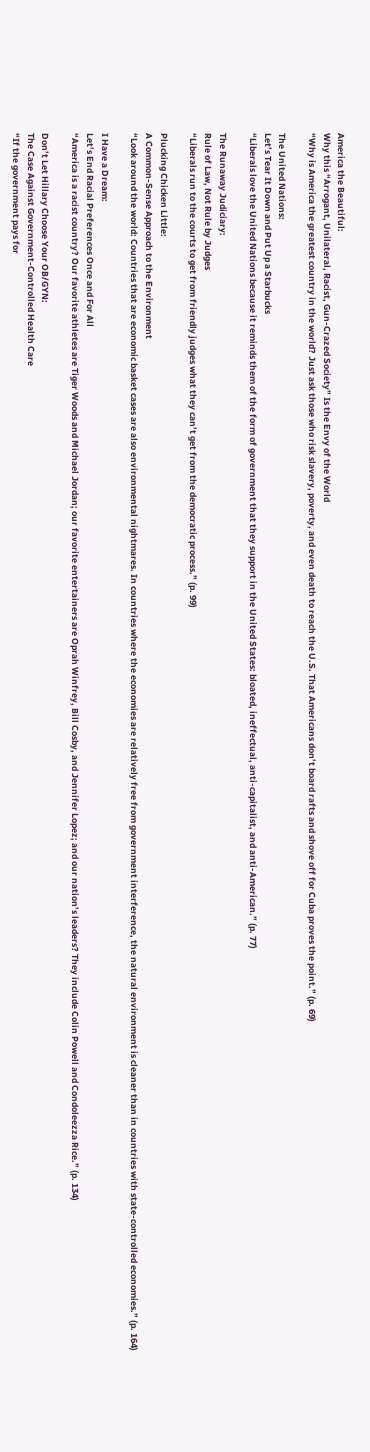America the Beautiful:
Why this “Arrogant, Unilateral, Racist, Gun-Crazed Society” Is the Envy of the World
“Why is America the greatest country in the world? Just ask those who risk slavery, poverty, and even death to reach the U.S. That Americans don’t board rafts and shove off for Cuba proves the point.” (p. 69)

The United Nations:
Let’s Tear It Down and Put Up a Starbucks
“Liberals love the United Nations because it reminds them of the form of government that they support in the United States: bloated, ineffectual, anti-capitalist, and anti-American.” (p. 77)

The Runaway Judiciary:
Rule of Law, Not Rule by Judges
“Liberals run to the courts to get from friendly judges what they can’t get from the democratic process.” (p. 99)

Plucking Chicken Little:
A Common-Sense Approach to the Environment
“Look around the world: Countries that are economic basket cases are also environmental nightmares. In countries where the economies are relatively free from government interference, the natural environment is cleaner than in countries with state-controlled economies.” (p. 164)

I Have a Dream:
Let’s End Racial Preferences Once and For All
“America is a racist country? Our favorite athletes are Tiger Woods and Michael Jordan; our favorite entertainers are Oprah Winfrey, Bill Cosby, and Jennifer Lopez; and our nation’s leaders? They include Colin Powell and Condoleezza Rice.” (p. 134)

Don’t Let Hillary Choose Your OB/GYN:
The Case Against Government-Controlled Health Care
“If the government pays for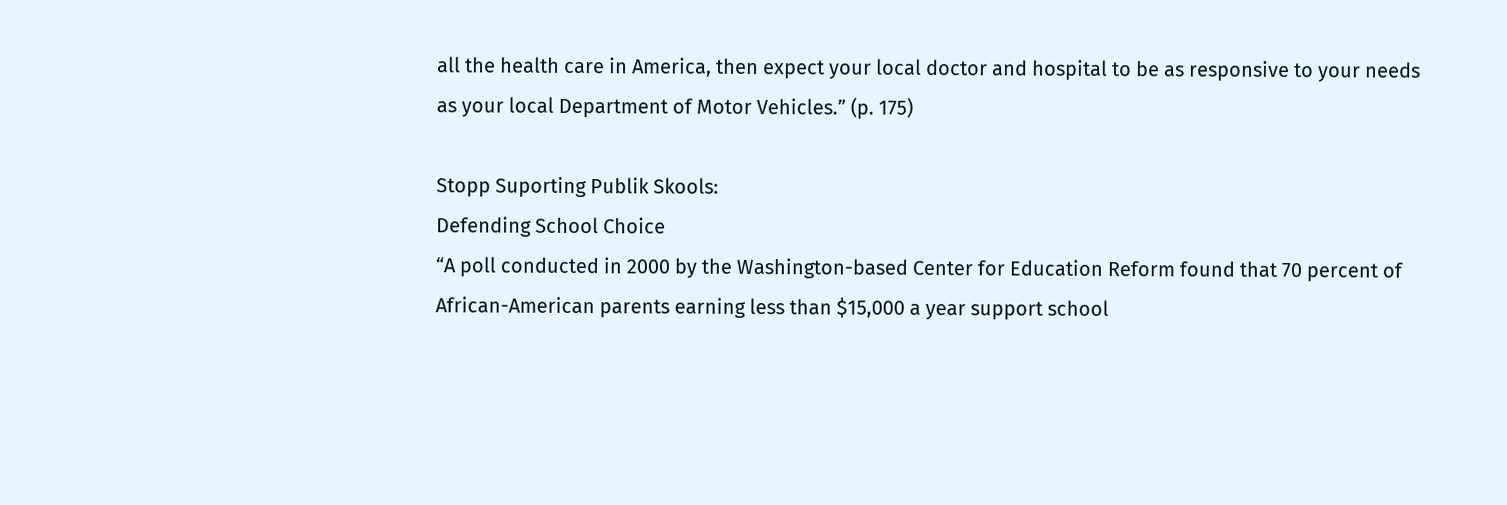all the health care in America, then expect your local doctor and hospital to be as responsive to your needs as your local Department of Motor Vehicles.” (p. 175)

Stopp Suporting Publik Skools:
Defending School Choice
“A poll conducted in 2000 by the Washington-based Center for Education Reform found that 70 percent of African-American parents earning less than $15,000 a year support school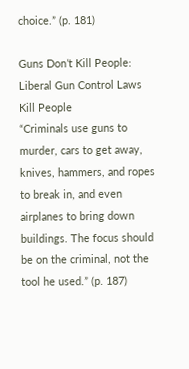choice.” (p. 181)

Guns Don’t Kill People:
Liberal Gun Control Laws Kill People
“Criminals use guns to murder, cars to get away, knives, hammers, and ropes to break in, and even airplanes to bring down buildings. The focus should be on the criminal, not the tool he used.” (p. 187)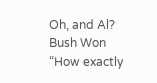Oh, and Al?
Bush Won
“How exactly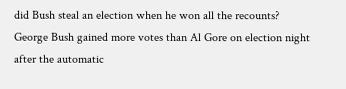did Bush steal an election when he won all the recounts? George Bush gained more votes than Al Gore on election night after the automatic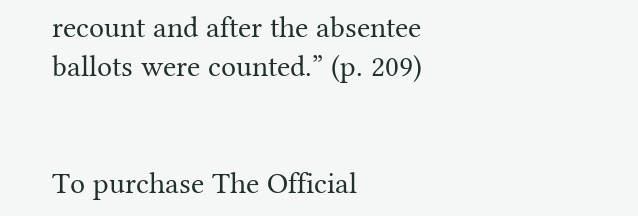recount and after the absentee ballots were counted.” (p. 209)


To purchase The Official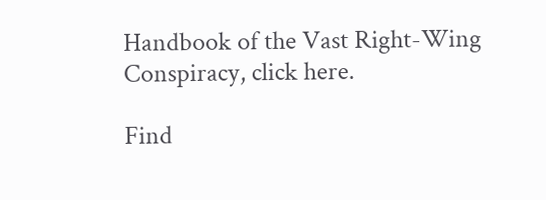Handbook of the Vast Right-Wing Conspiracy, click here.

Find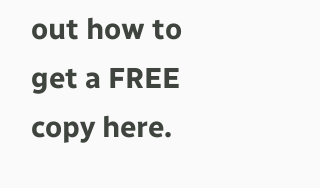out how to get a FREE copy here.